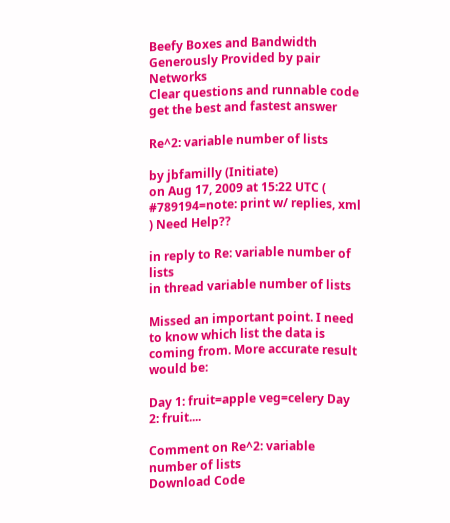Beefy Boxes and Bandwidth Generously Provided by pair Networks
Clear questions and runnable code
get the best and fastest answer

Re^2: variable number of lists

by jbfamilly (Initiate)
on Aug 17, 2009 at 15:22 UTC ( #789194=note: print w/ replies, xml ) Need Help??

in reply to Re: variable number of lists
in thread variable number of lists

Missed an important point. I need to know which list the data is coming from. More accurate result would be:

Day 1: fruit=apple veg=celery Day 2: fruit....

Comment on Re^2: variable number of lists
Download Code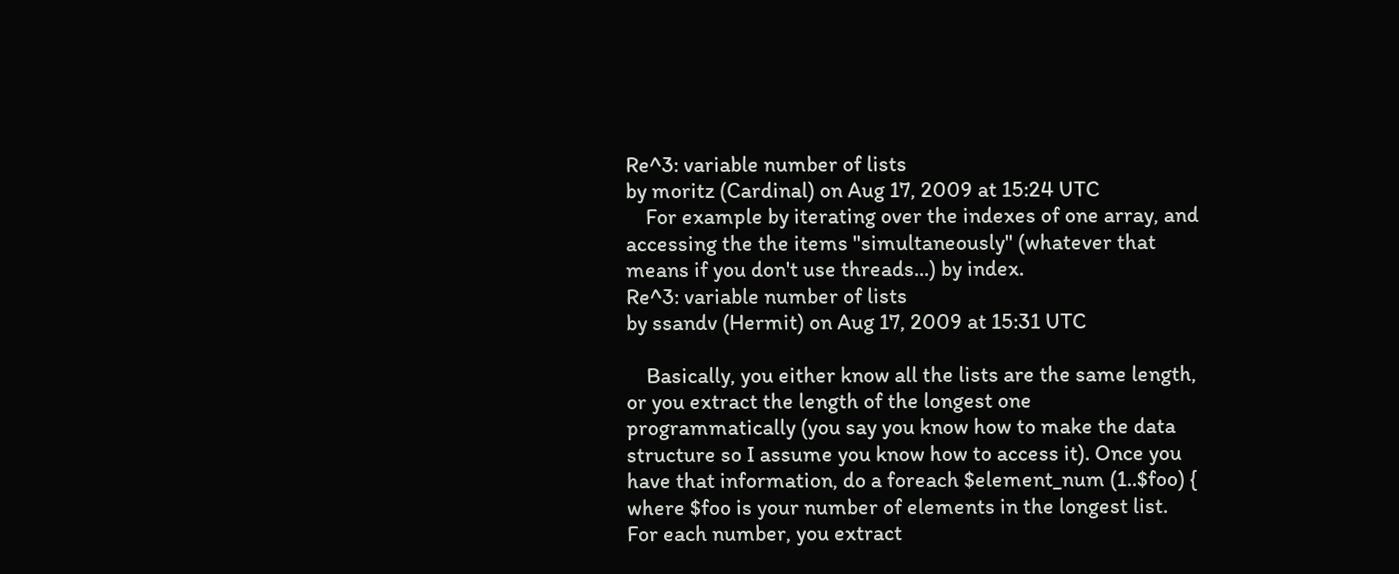Re^3: variable number of lists
by moritz (Cardinal) on Aug 17, 2009 at 15:24 UTC
    For example by iterating over the indexes of one array, and accessing the the items "simultaneously" (whatever that means if you don't use threads...) by index.
Re^3: variable number of lists
by ssandv (Hermit) on Aug 17, 2009 at 15:31 UTC

    Basically, you either know all the lists are the same length, or you extract the length of the longest one programmatically (you say you know how to make the data structure so I assume you know how to access it). Once you have that information, do a foreach $element_num (1..$foo) { where $foo is your number of elements in the longest list. For each number, you extract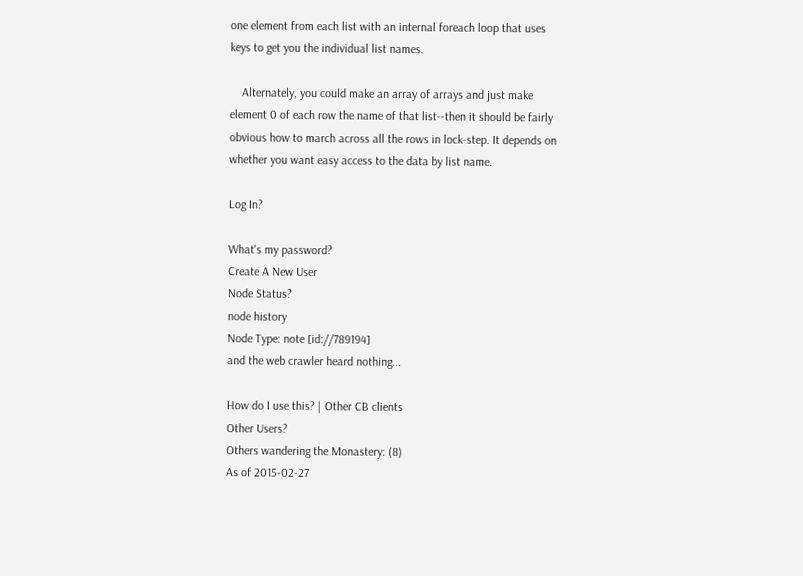one element from each list with an internal foreach loop that uses keys to get you the individual list names.

    Alternately, you could make an array of arrays and just make element 0 of each row the name of that list--then it should be fairly obvious how to march across all the rows in lock-step. It depends on whether you want easy access to the data by list name.

Log In?

What's my password?
Create A New User
Node Status?
node history
Node Type: note [id://789194]
and the web crawler heard nothing...

How do I use this? | Other CB clients
Other Users?
Others wandering the Monastery: (8)
As of 2015-02-27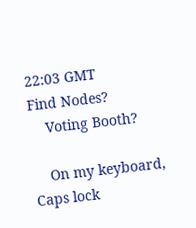22:03 GMT
Find Nodes?
    Voting Booth?

    On my keyboard, Caps lock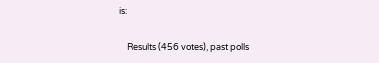is:

    Results (456 votes), past polls